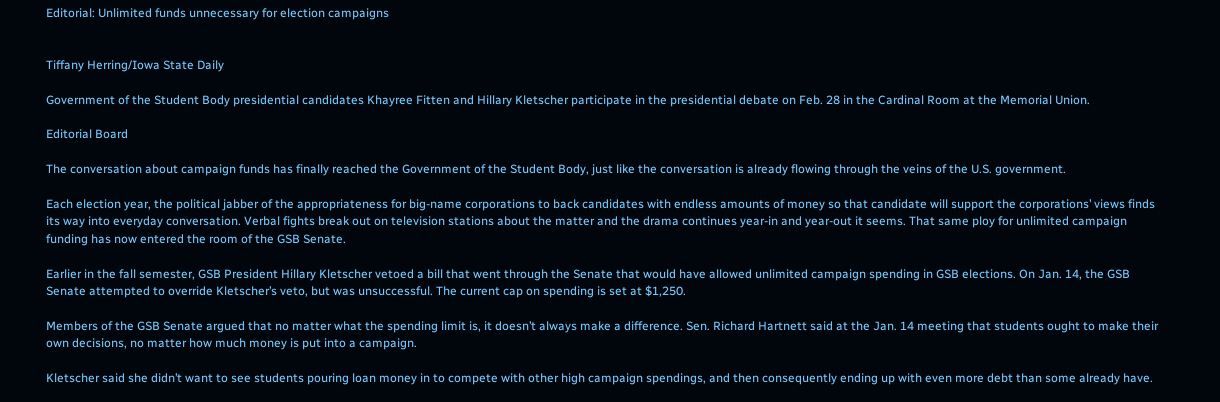Editorial: Unlimited funds unnecessary for election campaigns


Tiffany Herring/Iowa State Daily

Government of the Student Body presidential candidates Khayree Fitten and Hillary Kletscher participate in the presidential debate on Feb. 28 in the Cardinal Room at the Memorial Union.

Editorial Board

The conversation about campaign funds has finally reached the Government of the Student Body, just like the conversation is already flowing through the veins of the U.S. government.

Each election year, the political jabber of the appropriateness for big-name corporations to back candidates with endless amounts of money so that candidate will support the corporations’ views finds its way into everyday conversation. Verbal fights break out on television stations about the matter and the drama continues year-in and year-out it seems. That same ploy for unlimited campaign funding has now entered the room of the GSB Senate.

Earlier in the fall semester, GSB President Hillary Kletscher vetoed a bill that went through the Senate that would have allowed unlimited campaign spending in GSB elections. On Jan. 14, the GSB Senate attempted to override Kletscher’s veto, but was unsuccessful. The current cap on spending is set at $1,250.

Members of the GSB Senate argued that no matter what the spending limit is, it doesn’t always make a difference. Sen. Richard Hartnett said at the Jan. 14 meeting that students ought to make their own decisions, no matter how much money is put into a campaign.

Kletscher said she didn’t want to see students pouring loan money in to compete with other high campaign spendings, and then consequently ending up with even more debt than some already have.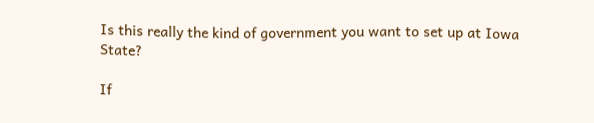Is this really the kind of government you want to set up at Iowa State?

If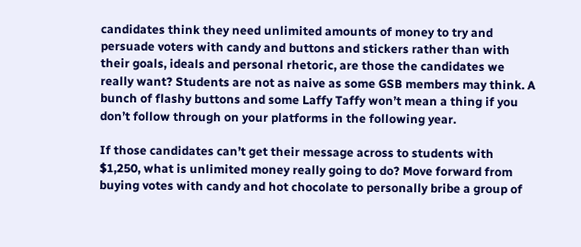candidates think they need unlimited amounts of money to try and persuade voters with candy and buttons and stickers rather than with their goals, ideals and personal rhetoric, are those the candidates we really want? Students are not as naive as some GSB members may think. A bunch of flashy buttons and some Laffy Taffy won’t mean a thing if you don’t follow through on your platforms in the following year.

If those candidates can’t get their message across to students with $1,250, what is unlimited money really going to do? Move forward from buying votes with candy and hot chocolate to personally bribe a group of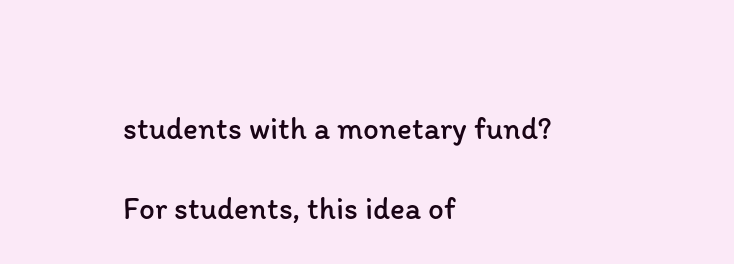students with a monetary fund?

For students, this idea of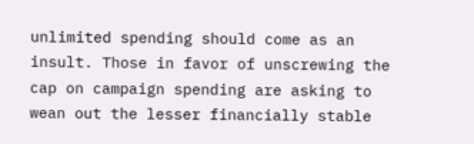unlimited spending should come as an insult. Those in favor of unscrewing the cap on campaign spending are asking to wean out the lesser financially stable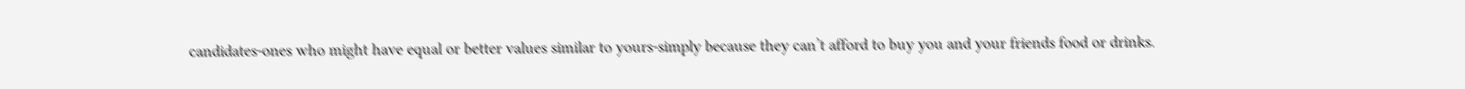candidates-ones who might have equal or better values similar to yours-simply because they can’t afford to buy you and your friends food or drinks.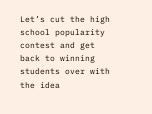Let’s cut the high school popularity contest and get back to winning students over with the idea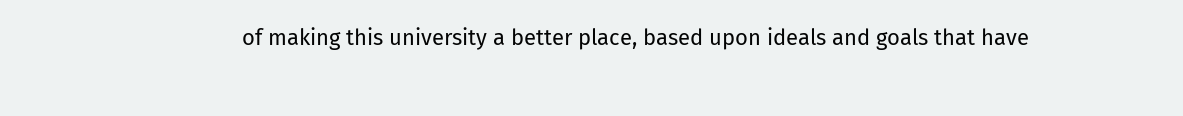of making this university a better place, based upon ideals and goals that have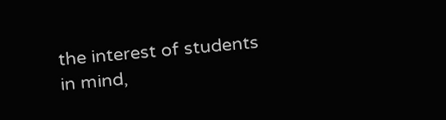the interest of students in mind,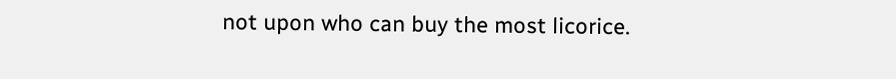not upon who can buy the most licorice.